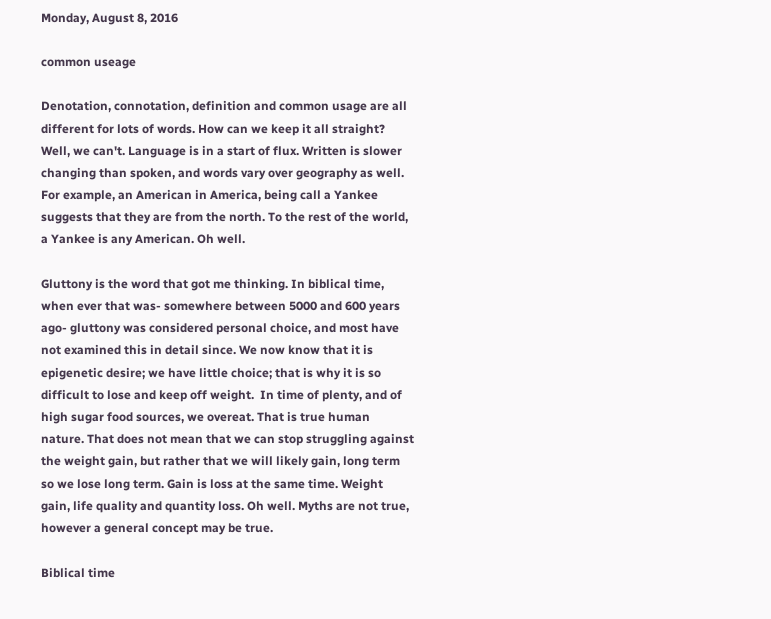Monday, August 8, 2016

common useage

Denotation, connotation, definition and common usage are all different for lots of words. How can we keep it all straight? Well, we can't. Language is in a start of flux. Written is slower changing than spoken, and words vary over geography as well. For example, an American in America, being call a Yankee suggests that they are from the north. To the rest of the world, a Yankee is any American. Oh well.

Gluttony is the word that got me thinking. In biblical time, when ever that was- somewhere between 5000 and 600 years ago- gluttony was considered personal choice, and most have not examined this in detail since. We now know that it is epigenetic desire; we have little choice; that is why it is so difficult to lose and keep off weight.  In time of plenty, and of high sugar food sources, we overeat. That is true human nature. That does not mean that we can stop struggling against the weight gain, but rather that we will likely gain, long term so we lose long term. Gain is loss at the same time. Weight gain, life quality and quantity loss. Oh well. Myths are not true, however a general concept may be true.

Biblical time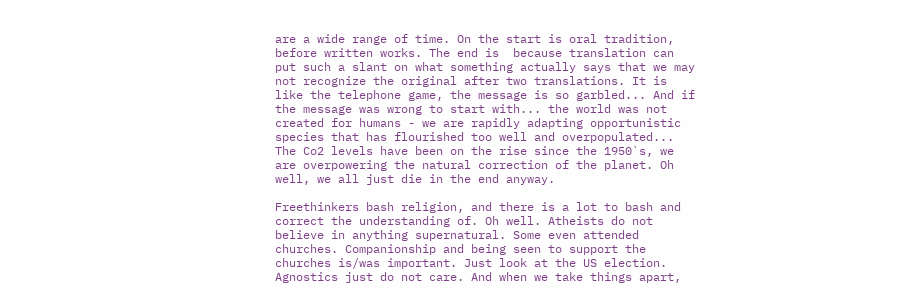are a wide range of time. On the start is oral tradition, before written works. The end is  because translation can put such a slant on what something actually says that we may not recognize the original after two translations. It is like the telephone game, the message is so garbled... And if the message was wrong to start with... the world was not created for humans - we are rapidly adapting opportunistic species that has flourished too well and overpopulated... The Co2 levels have been on the rise since the 1950`s, we are overpowering the natural correction of the planet. Oh well, we all just die in the end anyway.

Freethinkers bash religion, and there is a lot to bash and correct the understanding of. Oh well. Atheists do not believe in anything supernatural. Some even attended churches. Companionship and being seen to support the churches is/was important. Just look at the US election. Agnostics just do not care. And when we take things apart,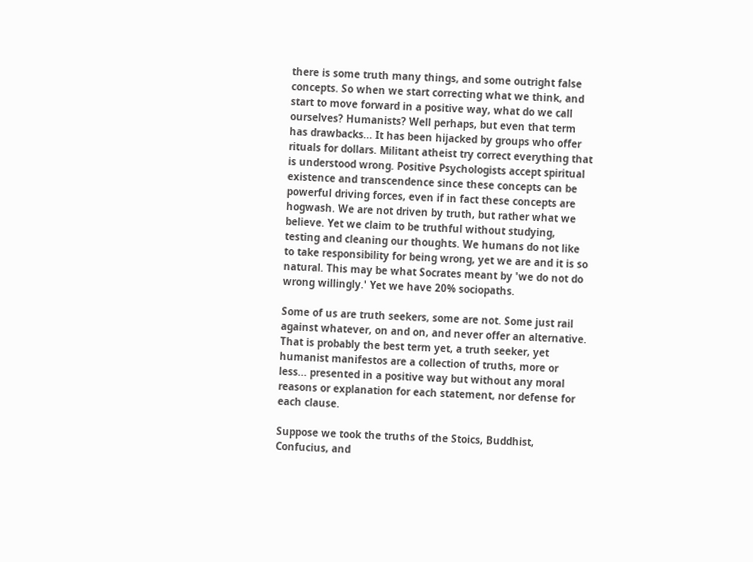there is some truth many things, and some outright false concepts. So when we start correcting what we think, and start to move forward in a positive way, what do we call ourselves? Humanists? Well perhaps, but even that term has drawbacks... It has been hijacked by groups who offer rituals for dollars. Militant atheist try correct everything that is understood wrong. Positive Psychologists accept spiritual existence and transcendence since these concepts can be powerful driving forces, even if in fact these concepts are hogwash. We are not driven by truth, but rather what we believe. Yet we claim to be truthful without studying, testing and cleaning our thoughts. We humans do not like to take responsibility for being wrong, yet we are and it is so natural. This may be what Socrates meant by 'we do not do wrong willingly.' Yet we have 20% sociopaths.

Some of us are truth seekers, some are not. Some just rail against whatever, on and on, and never offer an alternative. That is probably the best term yet, a truth seeker, yet humanist manifestos are a collection of truths, more or less... presented in a positive way but without any moral reasons or explanation for each statement, nor defense for each clause.

Suppose we took the truths of the Stoics, Buddhist, Confucius, and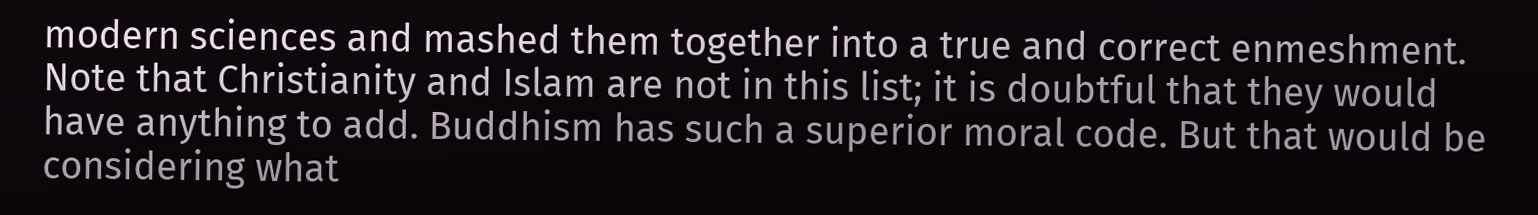modern sciences and mashed them together into a true and correct enmeshment. Note that Christianity and Islam are not in this list; it is doubtful that they would have anything to add. Buddhism has such a superior moral code. But that would be considering what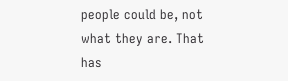people could be, not what they are. That has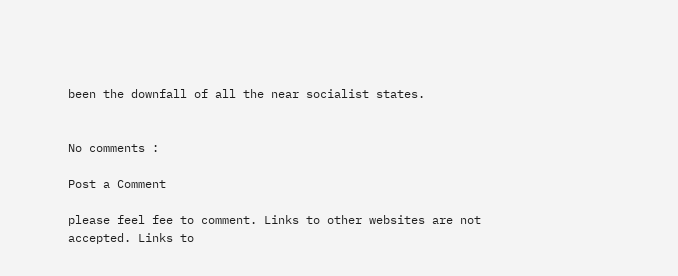been the downfall of all the near socialist states.


No comments :

Post a Comment

please feel fee to comment. Links to other websites are not accepted. Links to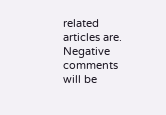related articles are. Negative comments will be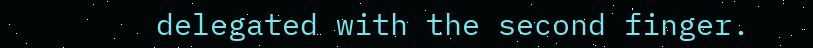delegated with the second finger.